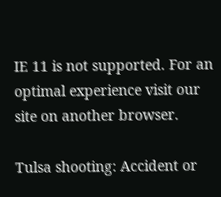IE 11 is not supported. For an optimal experience visit our site on another browser.

Tulsa shooting: Accident or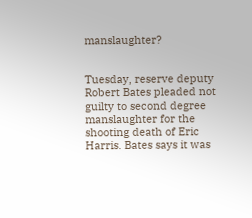manslaughter?


Tuesday, reserve deputy Robert Bates pleaded not guilty to second degree manslaughter for the shooting death of Eric Harris. Bates says it was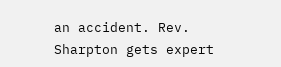an accident. Rev. Sharpton gets expert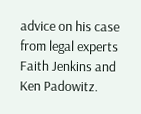advice on his case from legal experts Faith Jenkins and Ken Padowitz.